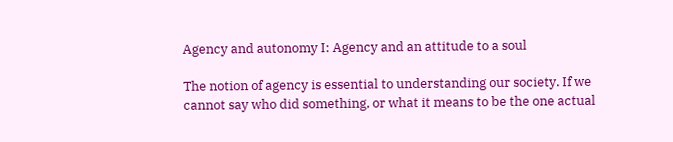Agency and autonomy I: Agency and an attitude to a soul

The notion of agency is essential to understanding our society. If we cannot say who did something, or what it means to be the one actual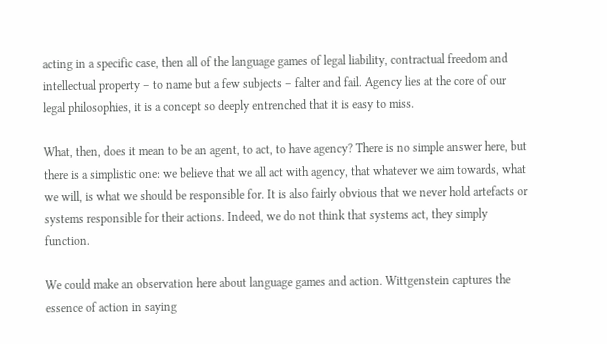acting in a specific case, then all of the language games of legal liability, contractual freedom and intellectual property – to name but a few subjects – falter and fail. Agency lies at the core of our legal philosophies, it is a concept so deeply entrenched that it is easy to miss.

What, then, does it mean to be an agent, to act, to have agency? There is no simple answer here, but there is a simplistic one: we believe that we all act with agency, that whatever we aim towards, what we will, is what we should be responsible for. It is also fairly obvious that we never hold artefacts or systems responsible for their actions. Indeed, we do not think that systems act, they simply function.

We could make an observation here about language games and action. Wittgenstein captures the essence of action in saying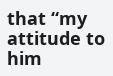that “my attitude to him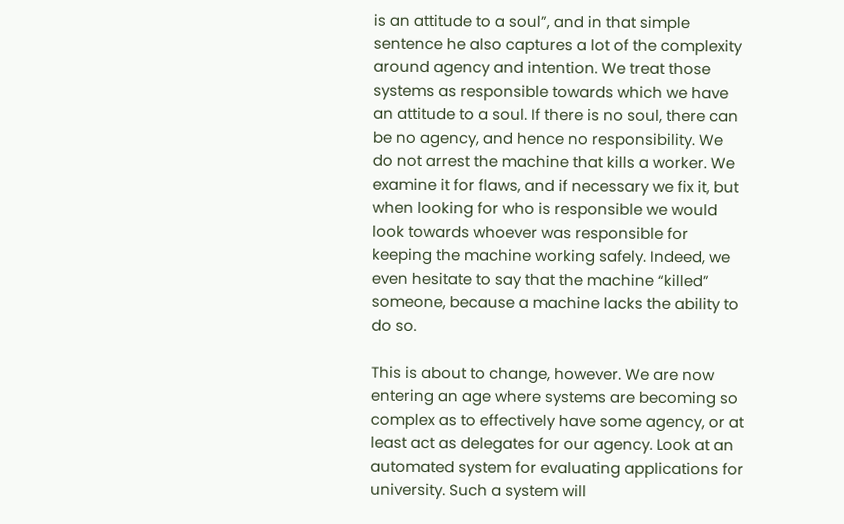is an attitude to a soul”, and in that simple sentence he also captures a lot of the complexity around agency and intention. We treat those systems as responsible towards which we have an attitude to a soul. If there is no soul, there can be no agency, and hence no responsibility. We do not arrest the machine that kills a worker. We examine it for flaws, and if necessary we fix it, but when looking for who is responsible we would look towards whoever was responsible for keeping the machine working safely. Indeed, we even hesitate to say that the machine “killed” someone, because a machine lacks the ability to do so.

This is about to change, however. We are now entering an age where systems are becoming so complex as to effectively have some agency, or at least act as delegates for our agency. Look at an automated system for evaluating applications for university. Such a system will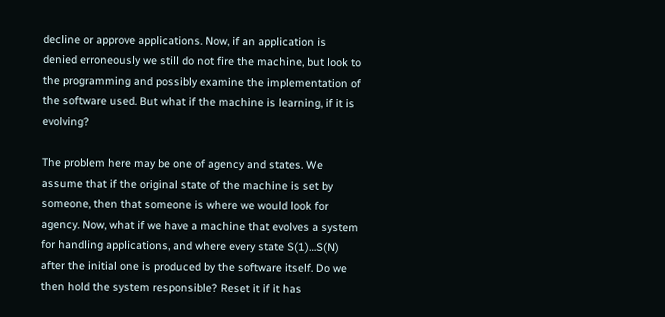decline or approve applications. Now, if an application is denied erroneously we still do not fire the machine, but look to the programming and possibly examine the implementation of the software used. But what if the machine is learning, if it is evolving?

The problem here may be one of agency and states. We assume that if the original state of the machine is set by someone, then that someone is where we would look for agency. Now, what if we have a machine that evolves a system for handling applications, and where every state S(1)…S(N) after the initial one is produced by the software itself. Do we then hold the system responsible? Reset it if it has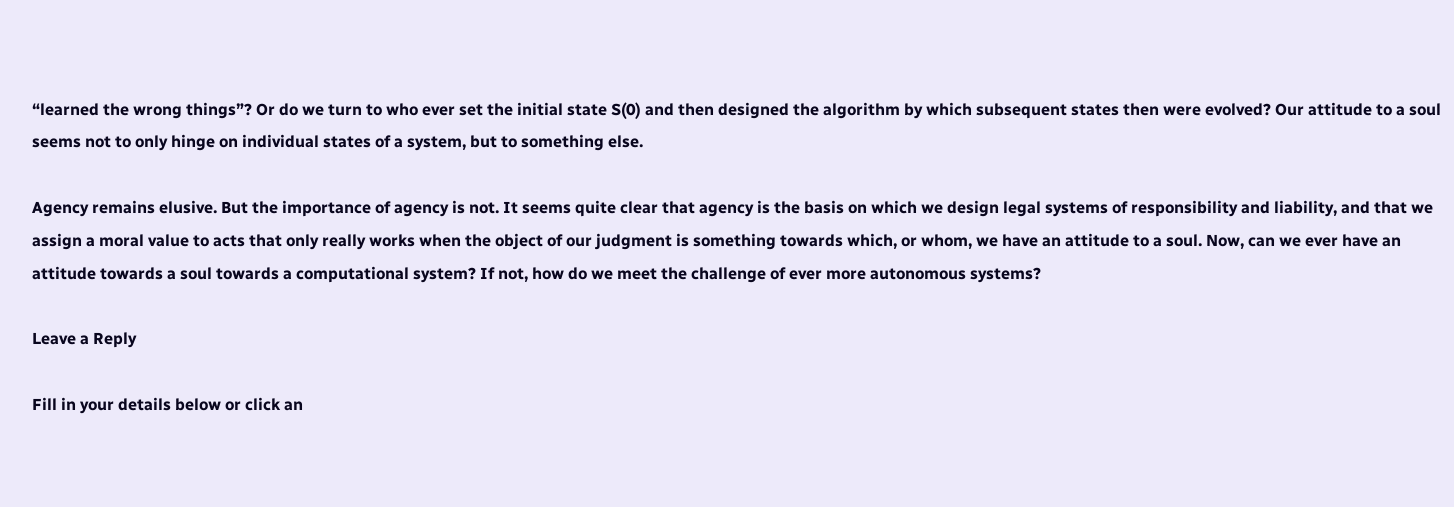“learned the wrong things”? Or do we turn to who ever set the initial state S(0) and then designed the algorithm by which subsequent states then were evolved? Our attitude to a soul seems not to only hinge on individual states of a system, but to something else.

Agency remains elusive. But the importance of agency is not. It seems quite clear that agency is the basis on which we design legal systems of responsibility and liability, and that we assign a moral value to acts that only really works when the object of our judgment is something towards which, or whom, we have an attitude to a soul. Now, can we ever have an attitude towards a soul towards a computational system? If not, how do we meet the challenge of ever more autonomous systems?

Leave a Reply

Fill in your details below or click an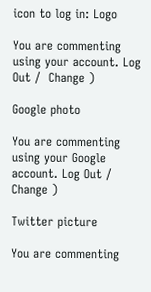icon to log in: Logo

You are commenting using your account. Log Out /  Change )

Google photo

You are commenting using your Google account. Log Out /  Change )

Twitter picture

You are commenting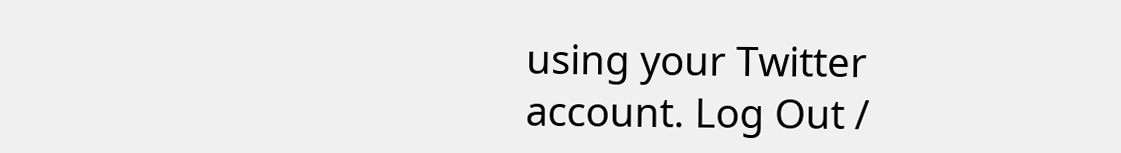using your Twitter account. Log Out /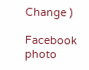Change )

Facebook photo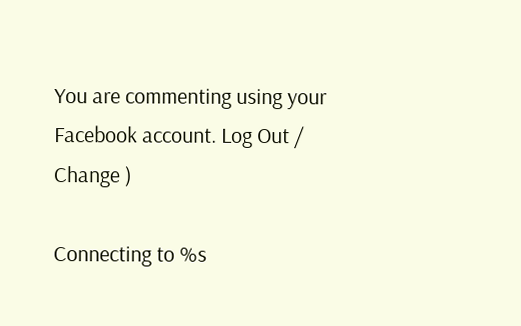You are commenting using your Facebook account. Log Out /  Change )

Connecting to %s